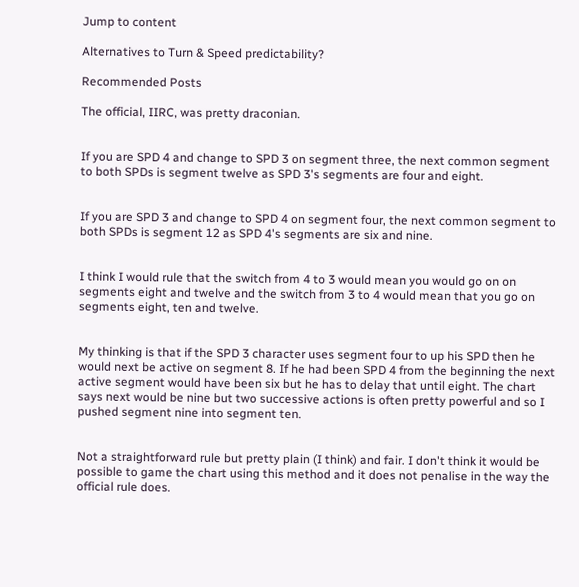Jump to content

Alternatives to Turn & Speed predictability?

Recommended Posts

The official, IIRC, was pretty draconian.


If you are SPD 4 and change to SPD 3 on segment three, the next common segment to both SPDs is segment twelve as SPD 3's segments are four and eight.


If you are SPD 3 and change to SPD 4 on segment four, the next common segment to both SPDs is segment 12 as SPD 4's segments are six and nine.


I think I would rule that the switch from 4 to 3 would mean you would go on on segments eight and twelve and the switch from 3 to 4 would mean that you go on segments eight, ten and twelve.


My thinking is that if the SPD 3 character uses segment four to up his SPD then he would next be active on segment 8. If he had been SPD 4 from the beginning the next active segment would have been six but he has to delay that until eight. The chart says next would be nine but two successive actions is often pretty powerful and so I pushed segment nine into segment ten.


Not a straightforward rule but pretty plain (I think) and fair. I don't think it would be possible to game the chart using this method and it does not penalise in the way the official rule does.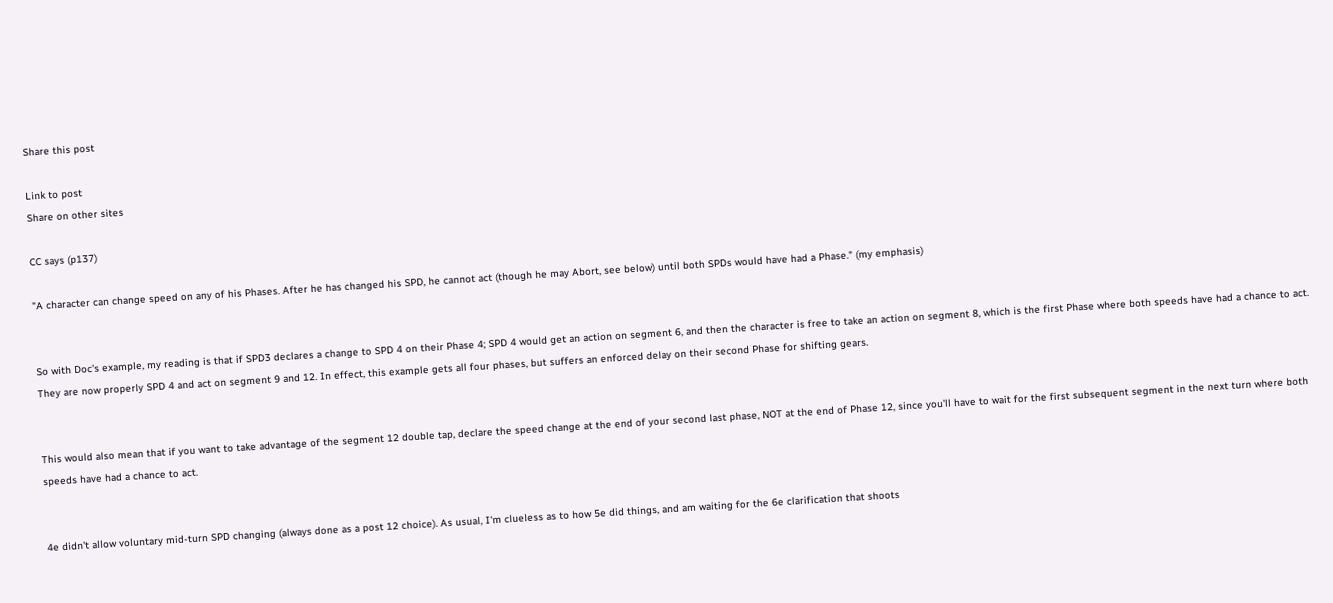Share this post

Link to post
Share on other sites

CC says (p137)

"A character can change speed on any of his Phases. After he has changed his SPD, he cannot act (though he may Abort, see below) until both SPDs would have had a Phase." (my emphasis)


So with Doc's example, my reading is that if SPD3 declares a change to SPD 4 on their Phase 4; SPD 4 would get an action on segment 6, and then the character is free to take an action on segment 8, which is the first Phase where both speeds have had a chance to act. They are now properly SPD 4 and act on segment 9 and 12. In effect, this example gets all four phases, but suffers an enforced delay on their second Phase for shifting gears.


This would also mean that if you want to take advantage of the segment 12 double tap, declare the speed change at the end of your second last phase, NOT at the end of Phase 12, since you'll have to wait for the first subsequent segment in the next turn where both speeds have had a chance to act.


4e didn't allow voluntary mid-turn SPD changing (always done as a post 12 choice). As usual, I'm clueless as to how 5e did things, and am waiting for the 6e clarification that shoots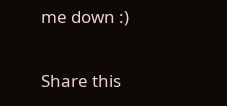me down :)

Share this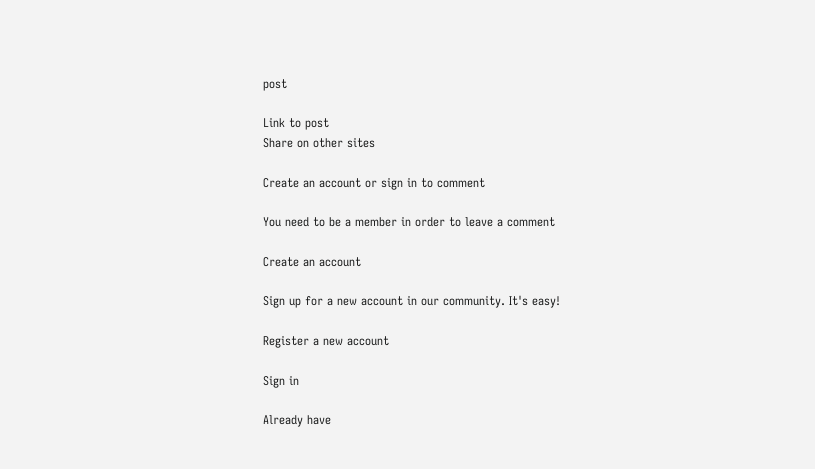post

Link to post
Share on other sites

Create an account or sign in to comment

You need to be a member in order to leave a comment

Create an account

Sign up for a new account in our community. It's easy!

Register a new account

Sign in

Already have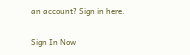an account? Sign in here.

Sign In Now